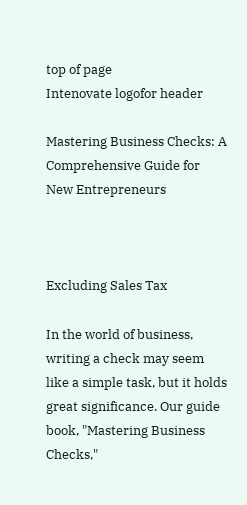top of page
Intenovate logofor header

Mastering Business Checks: A Comprehensive Guide for New Entrepreneurs



Excluding Sales Tax

In the world of business, writing a check may seem like a simple task, but it holds great significance. Our guide book, "Mastering Business Checks,"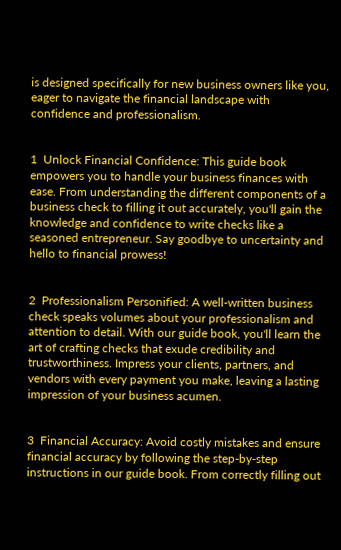is designed specifically for new business owners like you, eager to navigate the financial landscape with confidence and professionalism.


1  Unlock Financial Confidence: This guide book empowers you to handle your business finances with ease. From understanding the different components of a business check to filling it out accurately, you'll gain the knowledge and confidence to write checks like a seasoned entrepreneur. Say goodbye to uncertainty and hello to financial prowess!


2  Professionalism Personified: A well-written business check speaks volumes about your professionalism and attention to detail. With our guide book, you'll learn the art of crafting checks that exude credibility and trustworthiness. Impress your clients, partners, and vendors with every payment you make, leaving a lasting impression of your business acumen.


3  Financial Accuracy: Avoid costly mistakes and ensure financial accuracy by following the step-by-step instructions in our guide book. From correctly filling out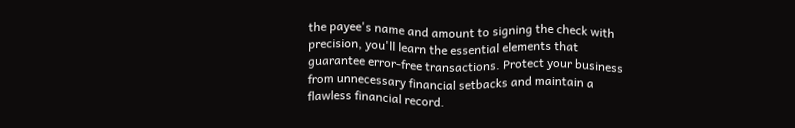the payee's name and amount to signing the check with precision, you'll learn the essential elements that guarantee error-free transactions. Protect your business from unnecessary financial setbacks and maintain a flawless financial record.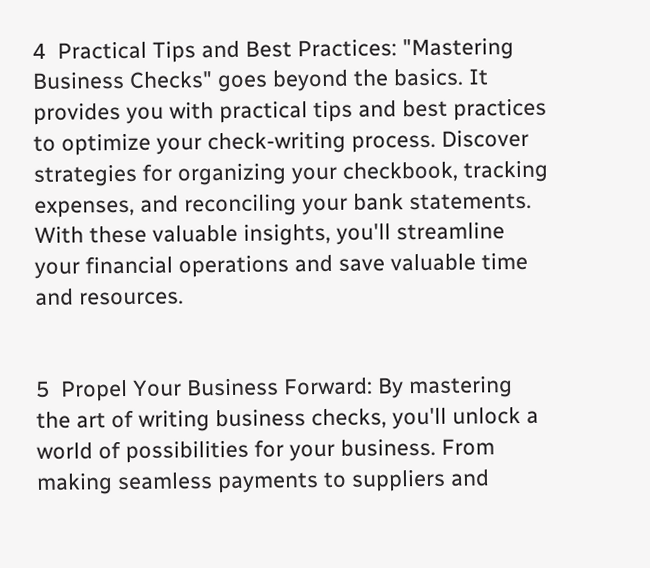4  Practical Tips and Best Practices: "Mastering Business Checks" goes beyond the basics. It provides you with practical tips and best practices to optimize your check-writing process. Discover strategies for organizing your checkbook, tracking expenses, and reconciling your bank statements. With these valuable insights, you'll streamline your financial operations and save valuable time and resources.


5  Propel Your Business Forward: By mastering the art of writing business checks, you'll unlock a world of possibilities for your business. From making seamless payments to suppliers and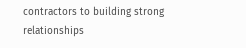contractors to building strong relationships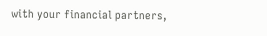with your financial partners,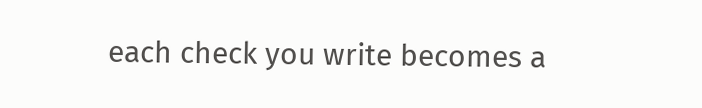each check you write becomes a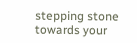stepping stone towards your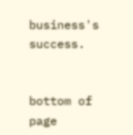business's success.


bottom of page